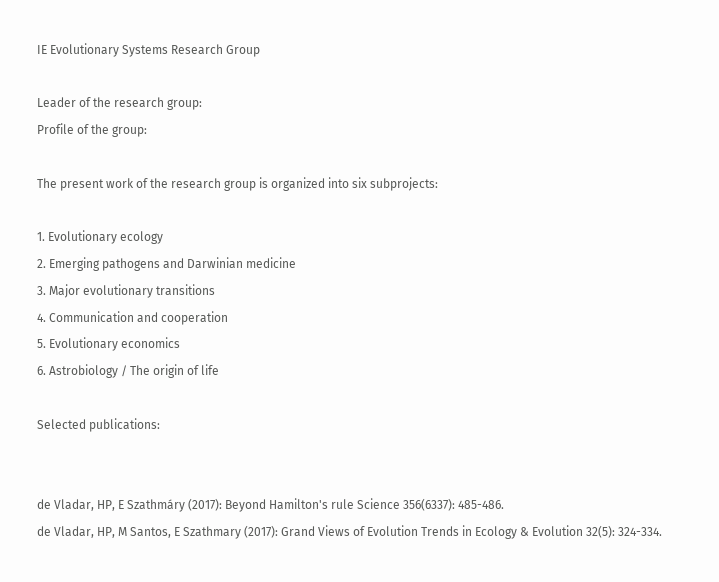IE Evolutionary Systems Research Group

Leader of the research group:
Profile of the group:

The present work of the research group is organized into six subprojects:

1. Evolutionary ecology
2. Emerging pathogens and Darwinian medicine
3. Major evolutionary transitions
4. Communication and cooperation
5. Evolutionary economics
6. Astrobiology / The origin of life

Selected publications:


de Vladar, HP, E Szathmáry (2017): Beyond Hamilton's rule Science 356(6337): 485-486.
de Vladar, HP, M Santos, E Szathmary (2017): Grand Views of Evolution Trends in Ecology & Evolution 32(5): 324-334.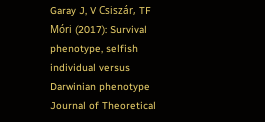Garay J, V Csiszár, TF Móri (2017): Survival phenotype, selfish individual versus Darwinian phenotype Journal of Theoretical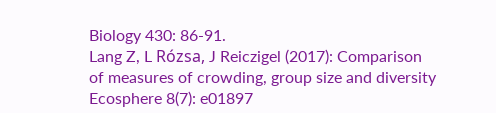Biology 430: 86-91.
Lang Z, L Rózsa, J Reiczigel (2017): Comparison of measures of crowding, group size and diversity Ecosphere 8(7): e01897